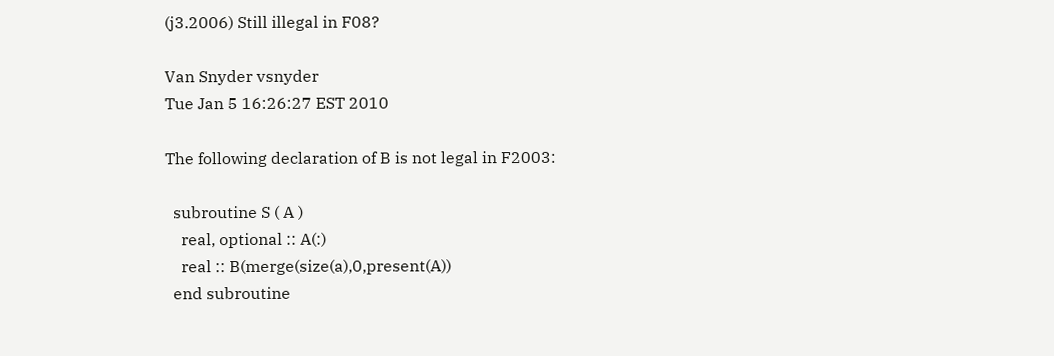(j3.2006) Still illegal in F08?

Van Snyder vsnyder
Tue Jan 5 16:26:27 EST 2010

The following declaration of B is not legal in F2003:

  subroutine S ( A )
    real, optional :: A(:)
    real :: B(merge(size(a),0,present(A))
  end subroutine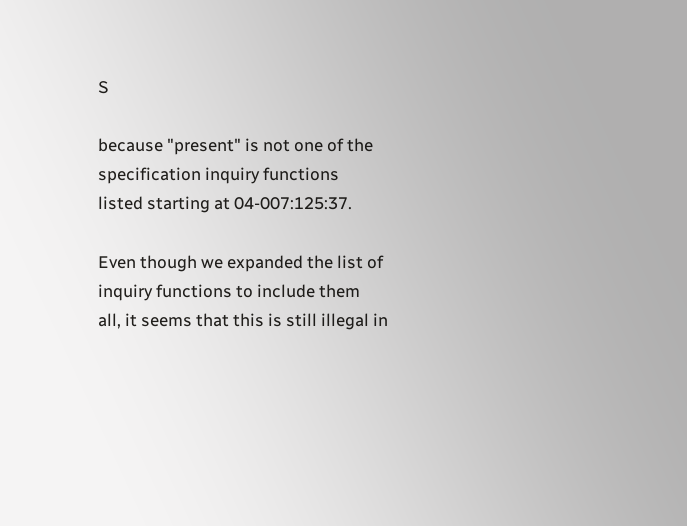S

because "present" is not one of the specification inquiry functions
listed starting at 04-007:125:37.

Even though we expanded the list of inquiry functions to include them
all, it seems that this is still illegal in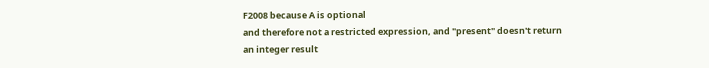F2008 because A is optional
and therefore not a restricted expression, and "present" doesn't return
an integer result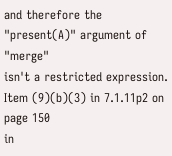and therefore the "present(A)" argument of "merge"
isn't a restricted expression.  Item (9)(b)(3) in 7.1.11p2 on page 150
in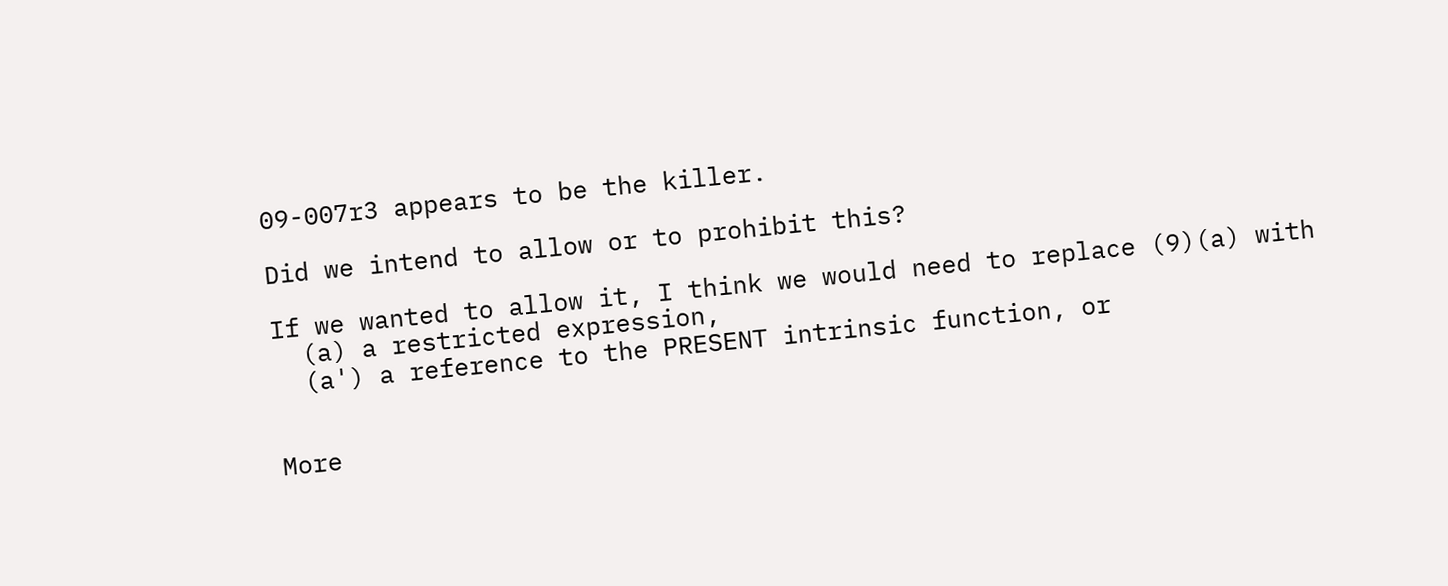09-007r3 appears to be the killer.

Did we intend to allow or to prohibit this?

If we wanted to allow it, I think we would need to replace (9)(a) with
  (a) a restricted expression,
  (a') a reference to the PRESENT intrinsic function, or


More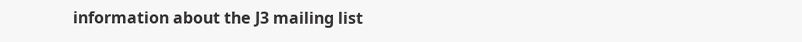information about the J3 mailing list